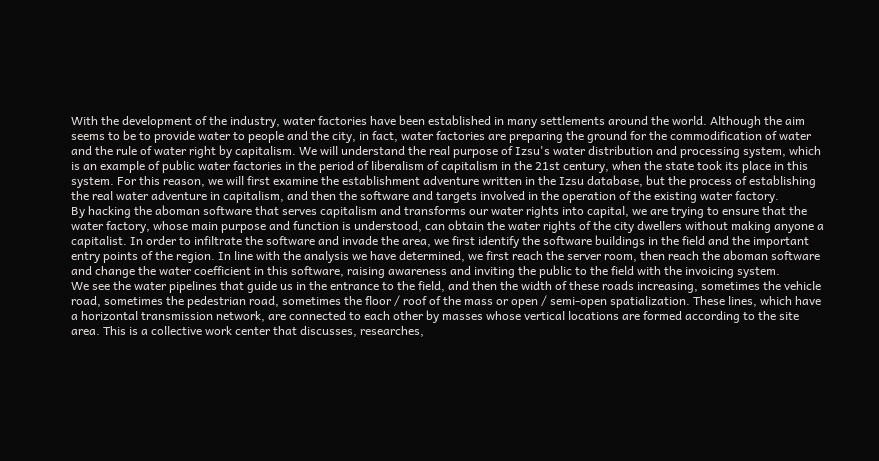With the development of the industry, water factories have been established in many settlements around the world. Although the aim seems to be to provide water to people and the city, in fact, water factories are preparing the ground for the commodification of water and the rule of water right by capitalism. We will understand the real purpose of Izsu's water distribution and processing system, which is an example of public water factories in the period of liberalism of capitalism in the 21st century, when the state took its place in this system. For this reason, we will first examine the establishment adventure written in the Izsu database, but the process of establishing the real water adventure in capitalism, and then the software and targets involved in the operation of the existing water factory.
By hacking the aboman software that serves capitalism and transforms our water rights into capital, we are trying to ensure that the water factory, whose main purpose and function is understood, can obtain the water rights of the city dwellers without making anyone a capitalist. In order to infiltrate the software and invade the area, we first identify the software buildings in the field and the important entry points of the region. In line with the analysis we have determined, we first reach the server room, then reach the aboman software and change the water coefficient in this software, raising awareness and inviting the public to the field with the invoicing system.
We see the water pipelines that guide us in the entrance to the field, and then the width of these roads increasing, sometimes the vehicle road, sometimes the pedestrian road, sometimes the floor / roof of the mass or open / semi-open spatialization. These lines, which have a horizontal transmission network, are connected to each other by masses whose vertical locations are formed according to the site area. This is a collective work center that discusses, researches,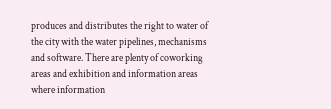produces and distributes the right to water of the city with the water pipelines, mechanisms and software. There are plenty of coworking areas and exhibition and information areas where information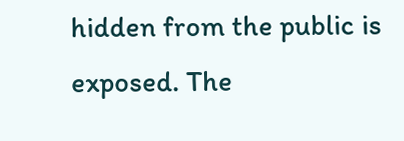hidden from the public is exposed. The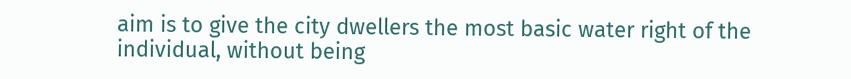aim is to give the city dwellers the most basic water right of the individual, without being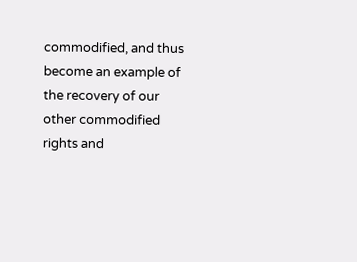commodified, and thus become an example of the recovery of our other commodified rights and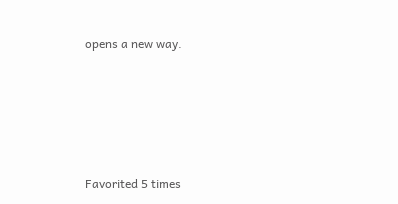opens a new way.






Favorited 5 times